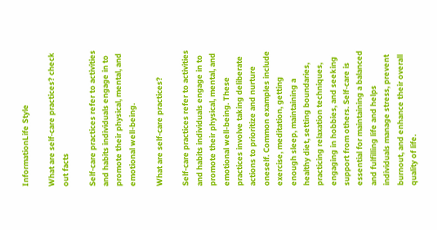InformationLife Style

What are self-care practices? check out facts

Self-care practices refer to activities and habits individuals engage in to promote their physical, mental, and emotional well-being.

What are self-care practices?

Self-care practices refer to activities and habits individuals engage in to promote their physical, mental, and emotional well-being. These practices involve taking deliberate actions to prioritize and nurture oneself. Common examples include exercise, meditation, getting enough sleep, maintaining a healthy diet, setting boundaries, practicing relaxation techniques, engaging in hobbies, and seeking support from others. Self-care is essential for maintaining a balanced and fulfilling life and helps individuals manage stress, prevent burnout, and enhance their overall quality of life.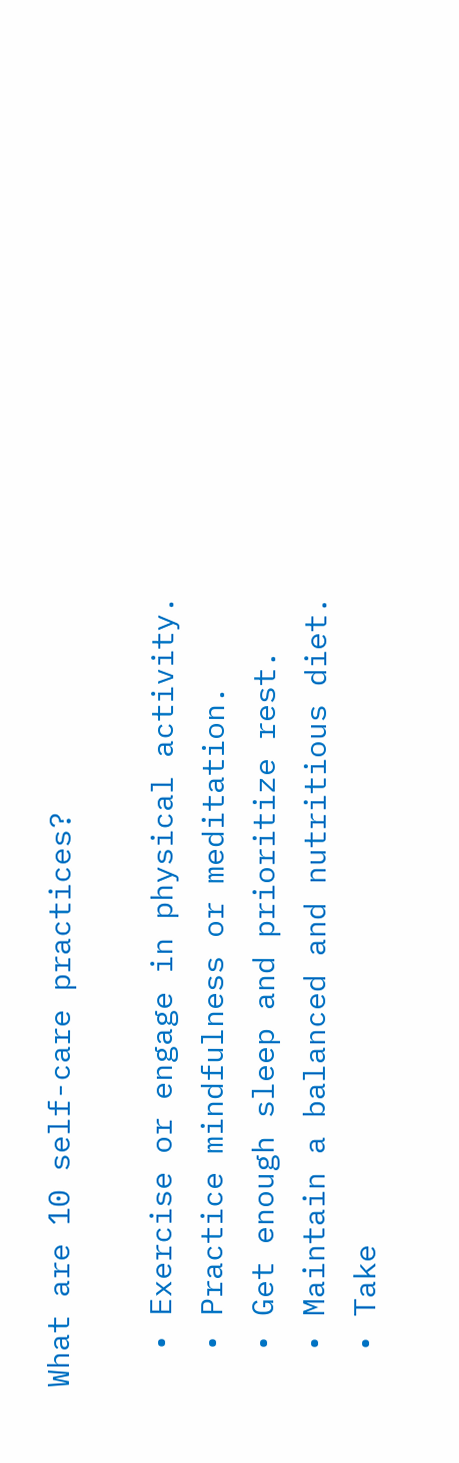What are 10 self-care practices?

  • Exercise or engage in physical activity.
  • Practice mindfulness or meditation.
  • Get enough sleep and prioritize rest.
  • Maintain a balanced and nutritious diet.
  • Take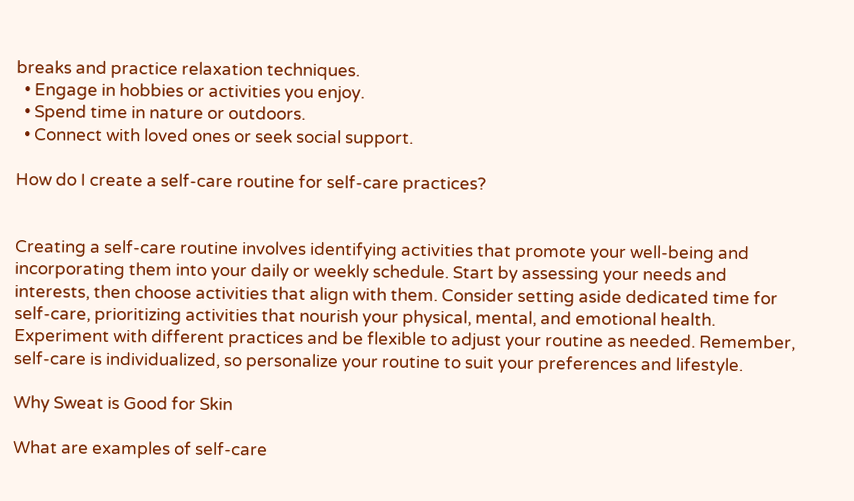breaks and practice relaxation techniques.
  • Engage in hobbies or activities you enjoy.
  • Spend time in nature or outdoors.
  • Connect with loved ones or seek social support.

How do I create a self-care routine for self-care practices?


Creating a self-care routine involves identifying activities that promote your well-being and incorporating them into your daily or weekly schedule. Start by assessing your needs and interests, then choose activities that align with them. Consider setting aside dedicated time for self-care, prioritizing activities that nourish your physical, mental, and emotional health. Experiment with different practices and be flexible to adjust your routine as needed. Remember, self-care is individualized, so personalize your routine to suit your preferences and lifestyle.

Why Sweat is Good for Skin

What are examples of self-care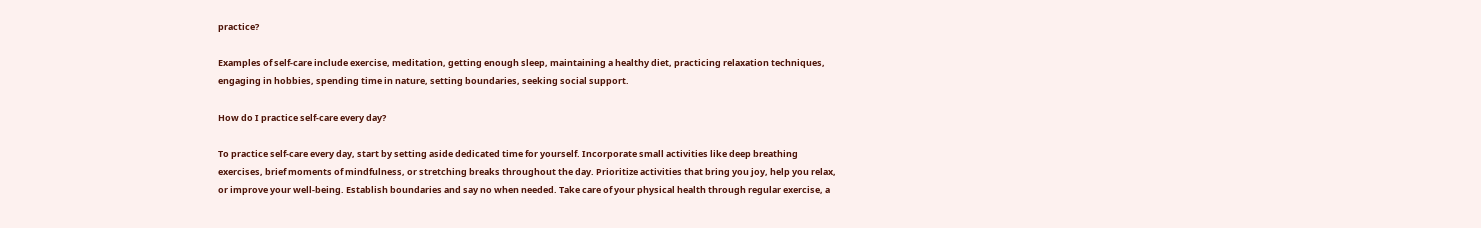practice?

Examples of self-care include exercise, meditation, getting enough sleep, maintaining a healthy diet, practicing relaxation techniques, engaging in hobbies, spending time in nature, setting boundaries, seeking social support.

How do I practice self-care every day?

To practice self-care every day, start by setting aside dedicated time for yourself. Incorporate small activities like deep breathing exercises, brief moments of mindfulness, or stretching breaks throughout the day. Prioritize activities that bring you joy, help you relax, or improve your well-being. Establish boundaries and say no when needed. Take care of your physical health through regular exercise, a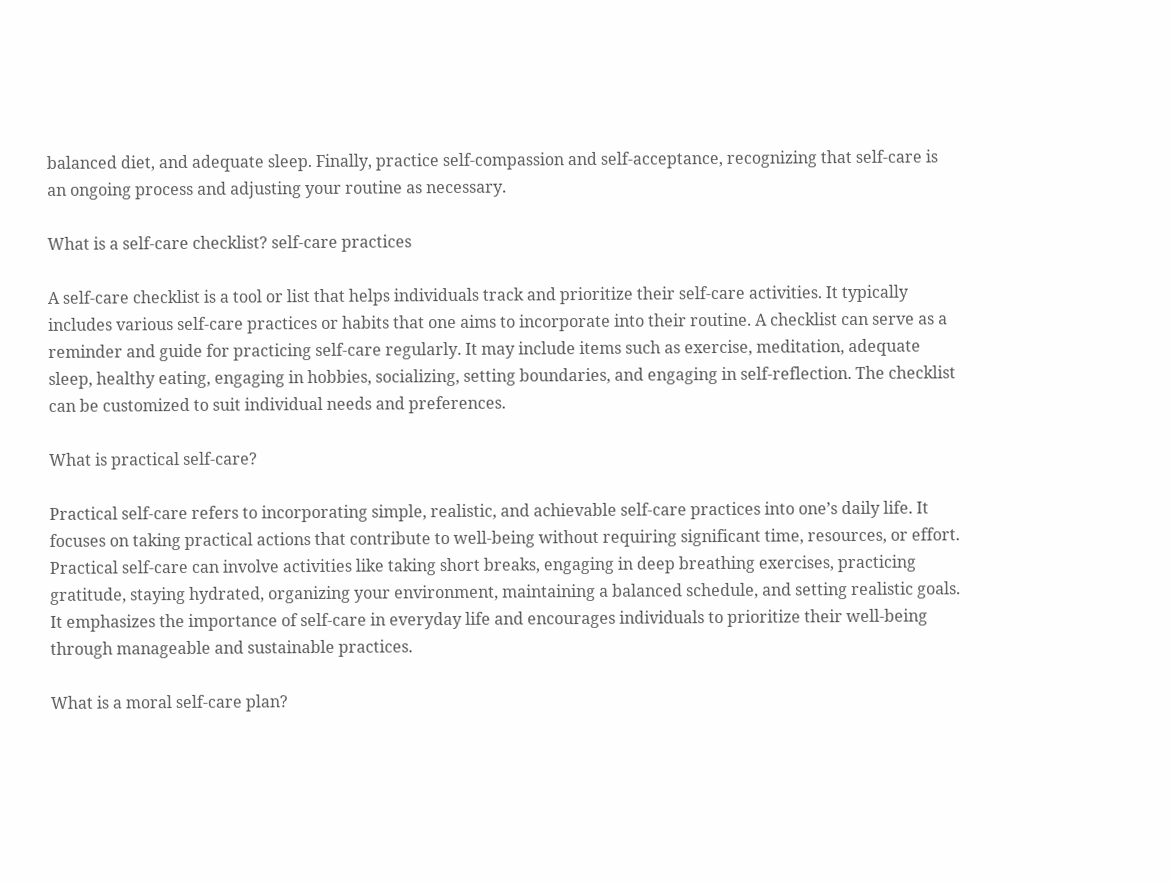balanced diet, and adequate sleep. Finally, practice self-compassion and self-acceptance, recognizing that self-care is an ongoing process and adjusting your routine as necessary.

What is a self-care checklist? self-care practices

A self-care checklist is a tool or list that helps individuals track and prioritize their self-care activities. It typically includes various self-care practices or habits that one aims to incorporate into their routine. A checklist can serve as a reminder and guide for practicing self-care regularly. It may include items such as exercise, meditation, adequate sleep, healthy eating, engaging in hobbies, socializing, setting boundaries, and engaging in self-reflection. The checklist can be customized to suit individual needs and preferences.

What is practical self-care?

Practical self-care refers to incorporating simple, realistic, and achievable self-care practices into one’s daily life. It focuses on taking practical actions that contribute to well-being without requiring significant time, resources, or effort. Practical self-care can involve activities like taking short breaks, engaging in deep breathing exercises, practicing gratitude, staying hydrated, organizing your environment, maintaining a balanced schedule, and setting realistic goals. It emphasizes the importance of self-care in everyday life and encourages individuals to prioritize their well-being through manageable and sustainable practices.

What is a moral self-care plan?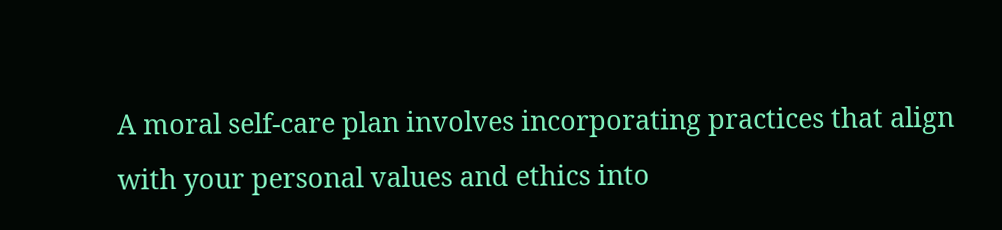A moral self-care plan involves incorporating practices that align with your personal values and ethics into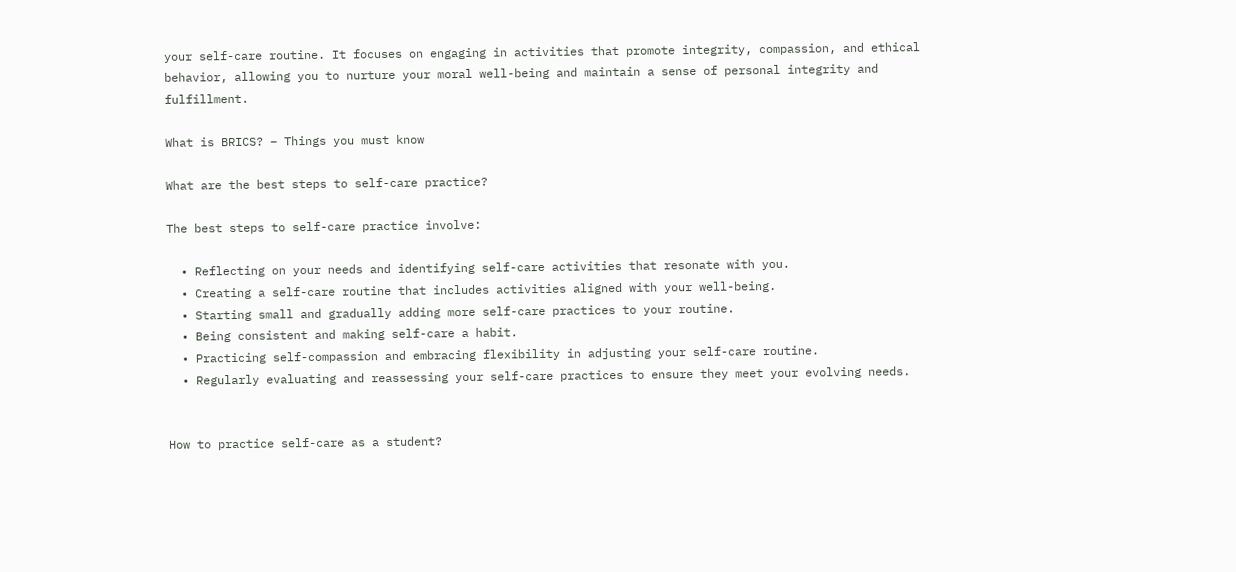your self-care routine. It focuses on engaging in activities that promote integrity, compassion, and ethical behavior, allowing you to nurture your moral well-being and maintain a sense of personal integrity and fulfillment.

What is BRICS? – Things you must know

What are the best steps to self-care practice?

The best steps to self-care practice involve:

  • Reflecting on your needs and identifying self-care activities that resonate with you.
  • Creating a self-care routine that includes activities aligned with your well-being.
  • Starting small and gradually adding more self-care practices to your routine.
  • Being consistent and making self-care a habit.
  • Practicing self-compassion and embracing flexibility in adjusting your self-care routine.
  • Regularly evaluating and reassessing your self-care practices to ensure they meet your evolving needs.


How to practice self-care as a student?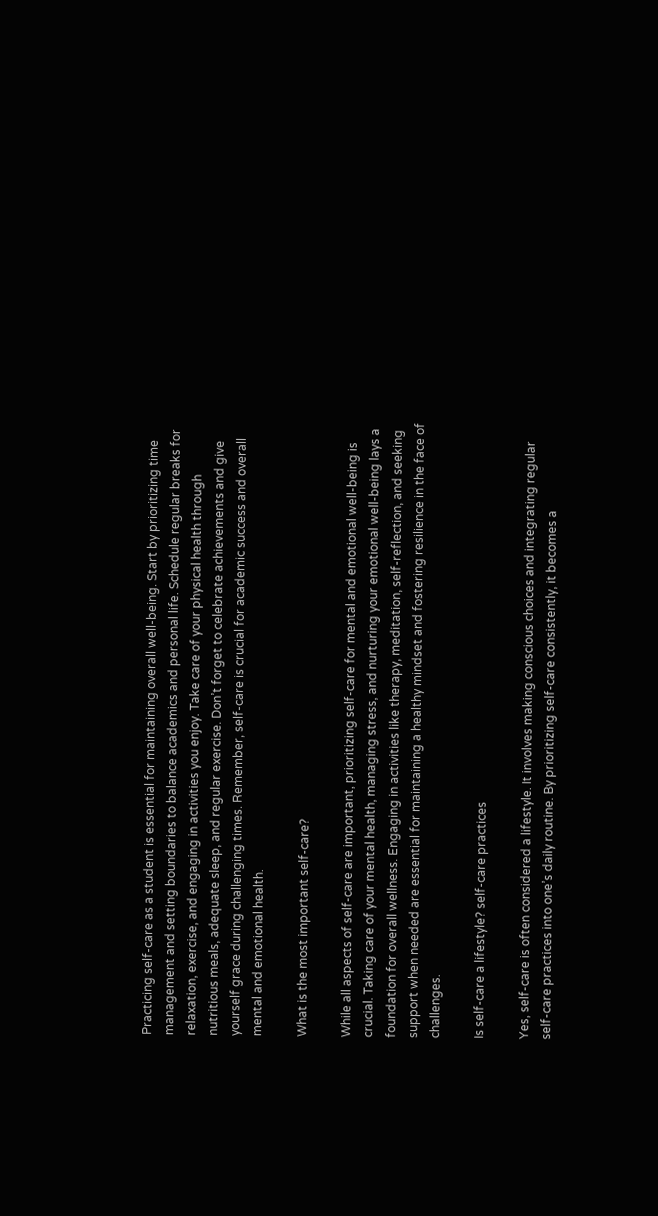Practicing self-care as a student is essential for maintaining overall well-being. Start by prioritizing time management and setting boundaries to balance academics and personal life. Schedule regular breaks for relaxation, exercise, and engaging in activities you enjoy. Take care of your physical health through nutritious meals, adequate sleep, and regular exercise. Don’t forget to celebrate achievements and give yourself grace during challenging times. Remember, self-care is crucial for academic success and overall mental and emotional health.

What is the most important self-care?

While all aspects of self-care are important, prioritizing self-care for mental and emotional well-being is crucial. Taking care of your mental health, managing stress, and nurturing your emotional well-being lays a foundation for overall wellness. Engaging in activities like therapy, meditation, self-reflection, and seeking support when needed are essential for maintaining a healthy mindset and fostering resilience in the face of challenges.

Is self-care a lifestyle? self-care practices

Yes, self-care is often considered a lifestyle. It involves making conscious choices and integrating regular self-care practices into one’s daily routine. By prioritizing self-care consistently, it becomes a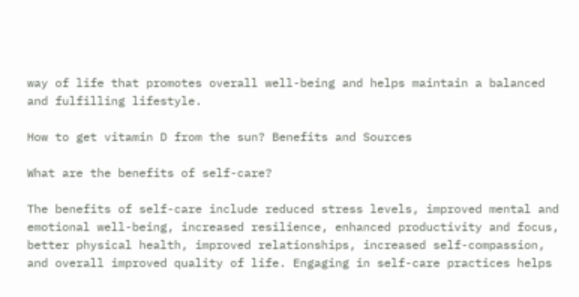way of life that promotes overall well-being and helps maintain a balanced and fulfilling lifestyle.

How to get vitamin D from the sun? Benefits and Sources

What are the benefits of self-care?

The benefits of self-care include reduced stress levels, improved mental and emotional well-being, increased resilience, enhanced productivity and focus, better physical health, improved relationships, increased self-compassion, and overall improved quality of life. Engaging in self-care practices helps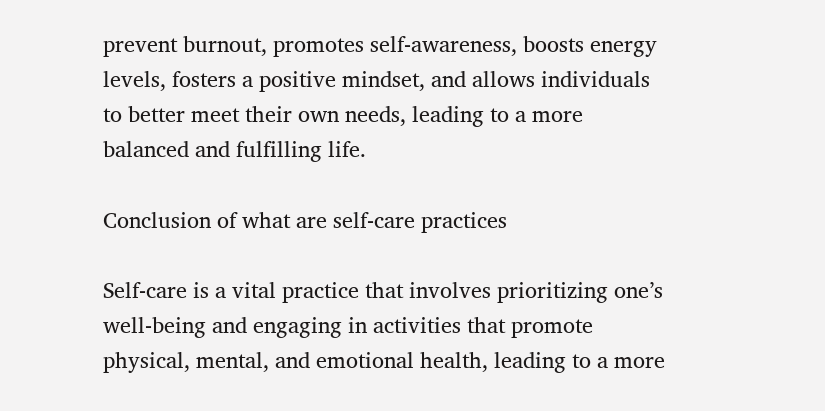prevent burnout, promotes self-awareness, boosts energy levels, fosters a positive mindset, and allows individuals to better meet their own needs, leading to a more balanced and fulfilling life.

Conclusion of what are self-care practices

Self-care is a vital practice that involves prioritizing one’s well-being and engaging in activities that promote physical, mental, and emotional health, leading to a more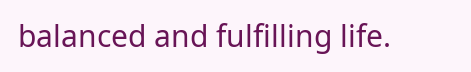balanced and fulfilling life.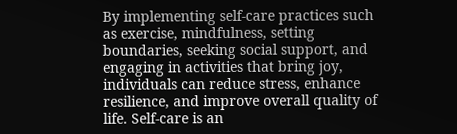By implementing self-care practices such as exercise, mindfulness, setting boundaries, seeking social support, and engaging in activities that bring joy, individuals can reduce stress, enhance resilience, and improve overall quality of life. Self-care is an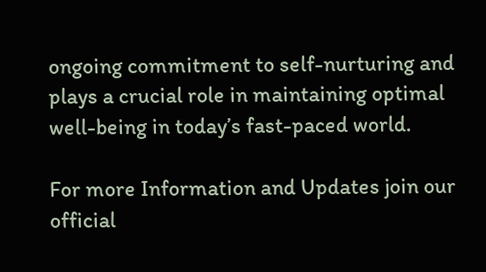ongoing commitment to self-nurturing and plays a crucial role in maintaining optimal well-being in today’s fast-paced world.

For more Information and Updates join our official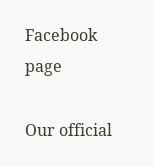Facebook page

Our official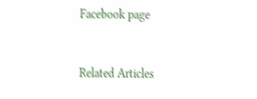Facebook page


Related Articles